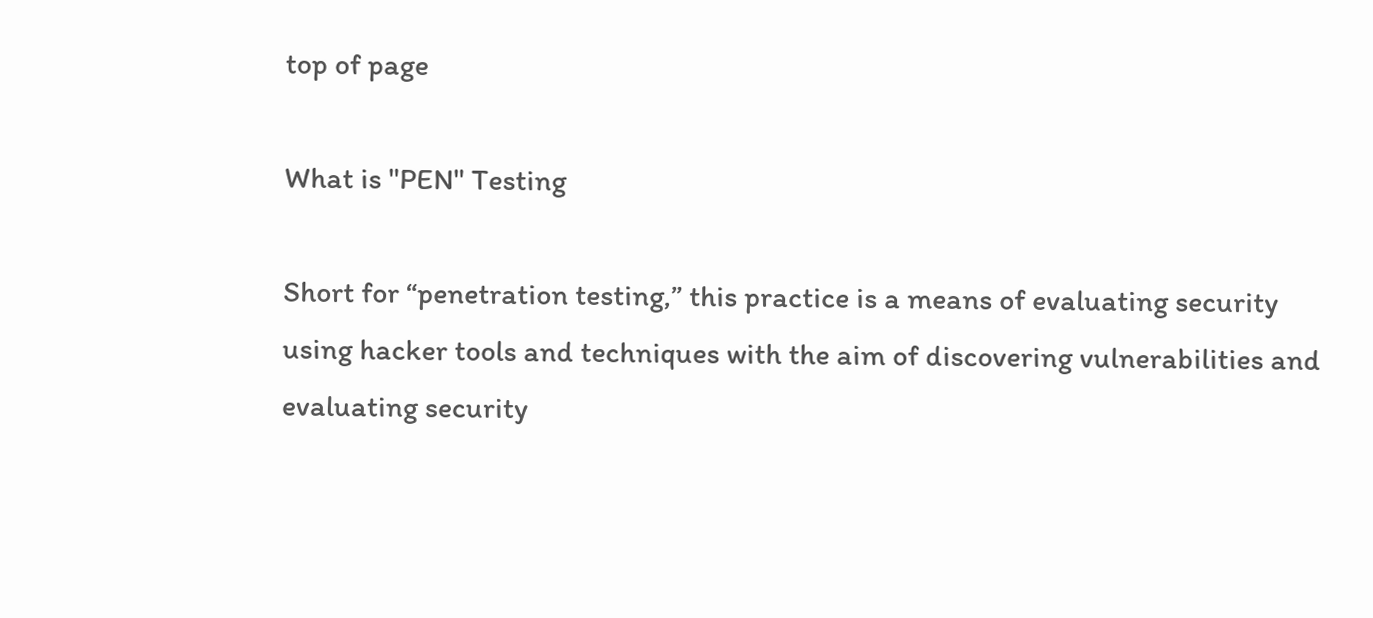top of page

What is "PEN" Testing

Short for “penetration testing,” this practice is a means of evaluating security using hacker tools and techniques with the aim of discovering vulnerabilities and evaluating security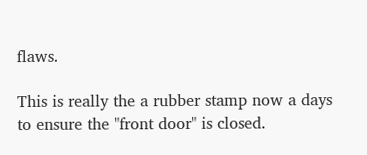flaws.

This is really the a rubber stamp now a days to ensure the "front door" is closed.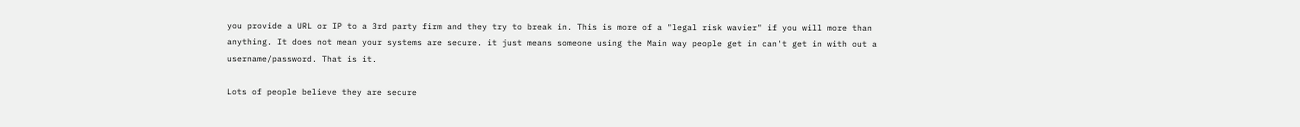you provide a URL or IP to a 3rd party firm and they try to break in. This is more of a "legal risk wavier" if you will more than anything. It does not mean your systems are secure. it just means someone using the Main way people get in can't get in with out a username/password. That is it.

Lots of people believe they are secure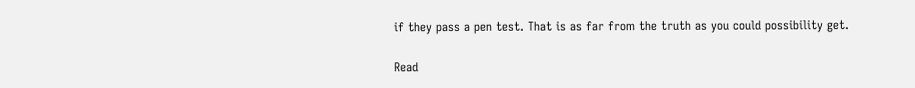if they pass a pen test. That is as far from the truth as you could possibility get.

Read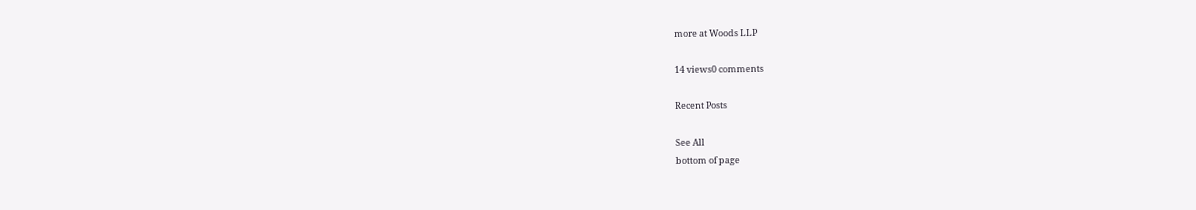more at Woods LLP

14 views0 comments

Recent Posts

See All
bottom of page